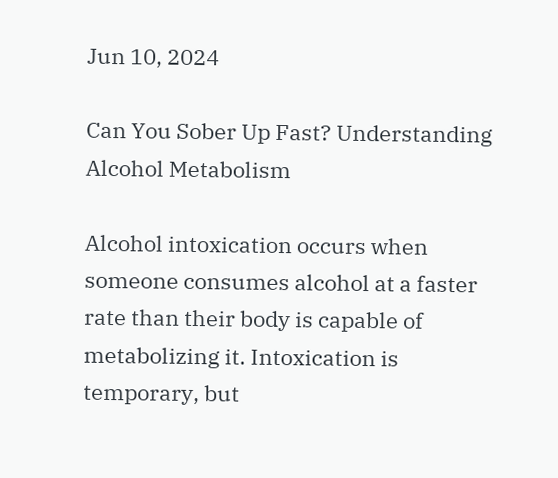Jun 10, 2024

Can You Sober Up Fast? Understanding Alcohol Metabolism

Alcohol intoxication occurs when someone consumes alcohol at a faster rate than their body is capable of metabolizing it. Intoxication is temporary, but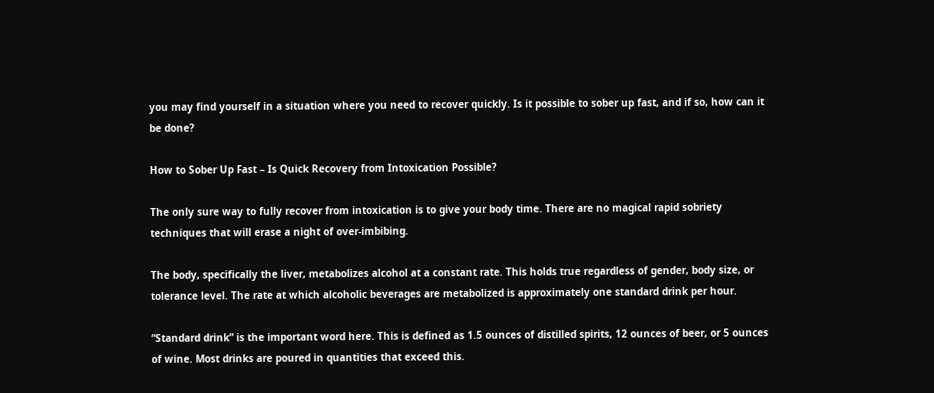you may find yourself in a situation where you need to recover quickly. Is it possible to sober up fast, and if so, how can it be done?

How to Sober Up Fast – Is Quick Recovery from Intoxication Possible?

The only sure way to fully recover from intoxication is to give your body time. There are no magical rapid sobriety techniques that will erase a night of over-imbibing.

The body, specifically the liver, metabolizes alcohol at a constant rate. This holds true regardless of gender, body size, or tolerance level. The rate at which alcoholic beverages are metabolized is approximately one standard drink per hour.

“Standard drink” is the important word here. This is defined as 1.5 ounces of distilled spirits, 12 ounces of beer, or 5 ounces of wine. Most drinks are poured in quantities that exceed this.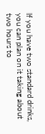If you have two standard drinks, you can plan on it taking about two hours to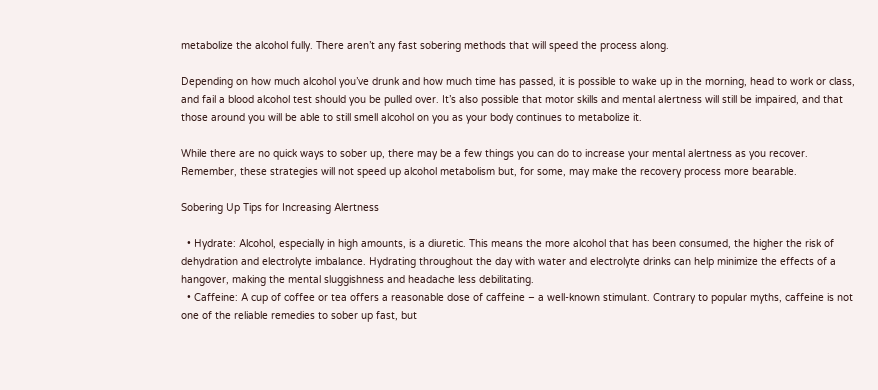metabolize the alcohol fully. There aren’t any fast sobering methods that will speed the process along.

Depending on how much alcohol you’ve drunk and how much time has passed, it is possible to wake up in the morning, head to work or class, and fail a blood alcohol test should you be pulled over. It’s also possible that motor skills and mental alertness will still be impaired, and that those around you will be able to still smell alcohol on you as your body continues to metabolize it.

While there are no quick ways to sober up, there may be a few things you can do to increase your mental alertness as you recover. Remember, these strategies will not speed up alcohol metabolism but, for some, may make the recovery process more bearable.

Sobering Up Tips for Increasing Alertness

  • Hydrate: Alcohol, especially in high amounts, is a diuretic. This means the more alcohol that has been consumed, the higher the risk of dehydration and electrolyte imbalance. Hydrating throughout the day with water and electrolyte drinks can help minimize the effects of a hangover, making the mental sluggishness and headache less debilitating.
  • Caffeine: A cup of coffee or tea offers a reasonable dose of caffeine – a well-known stimulant. Contrary to popular myths, caffeine is not one of the reliable remedies to sober up fast, but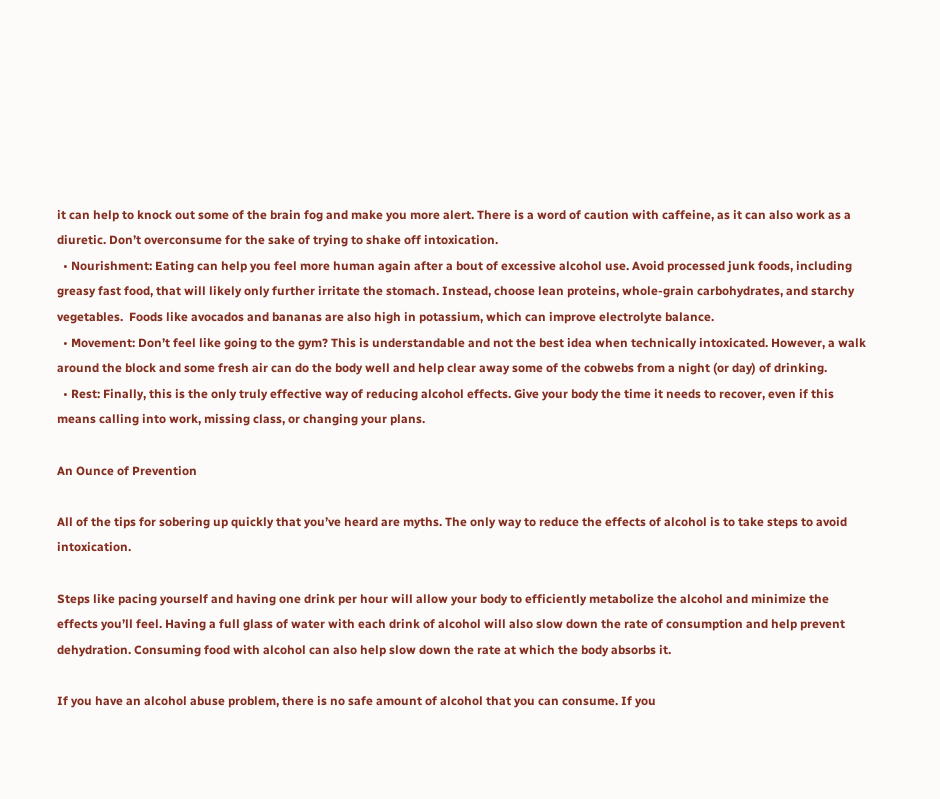it can help to knock out some of the brain fog and make you more alert. There is a word of caution with caffeine, as it can also work as a diuretic. Don’t overconsume for the sake of trying to shake off intoxication.
  • Nourishment: Eating can help you feel more human again after a bout of excessive alcohol use. Avoid processed junk foods, including greasy fast food, that will likely only further irritate the stomach. Instead, choose lean proteins, whole-grain carbohydrates, and starchy vegetables.  Foods like avocados and bananas are also high in potassium, which can improve electrolyte balance.
  • Movement: Don’t feel like going to the gym? This is understandable and not the best idea when technically intoxicated. However, a walk around the block and some fresh air can do the body well and help clear away some of the cobwebs from a night (or day) of drinking.
  • Rest: Finally, this is the only truly effective way of reducing alcohol effects. Give your body the time it needs to recover, even if this means calling into work, missing class, or changing your plans.

An Ounce of Prevention

All of the tips for sobering up quickly that you’ve heard are myths. The only way to reduce the effects of alcohol is to take steps to avoid intoxication.

Steps like pacing yourself and having one drink per hour will allow your body to efficiently metabolize the alcohol and minimize the effects you’ll feel. Having a full glass of water with each drink of alcohol will also slow down the rate of consumption and help prevent dehydration. Consuming food with alcohol can also help slow down the rate at which the body absorbs it.

If you have an alcohol abuse problem, there is no safe amount of alcohol that you can consume. If you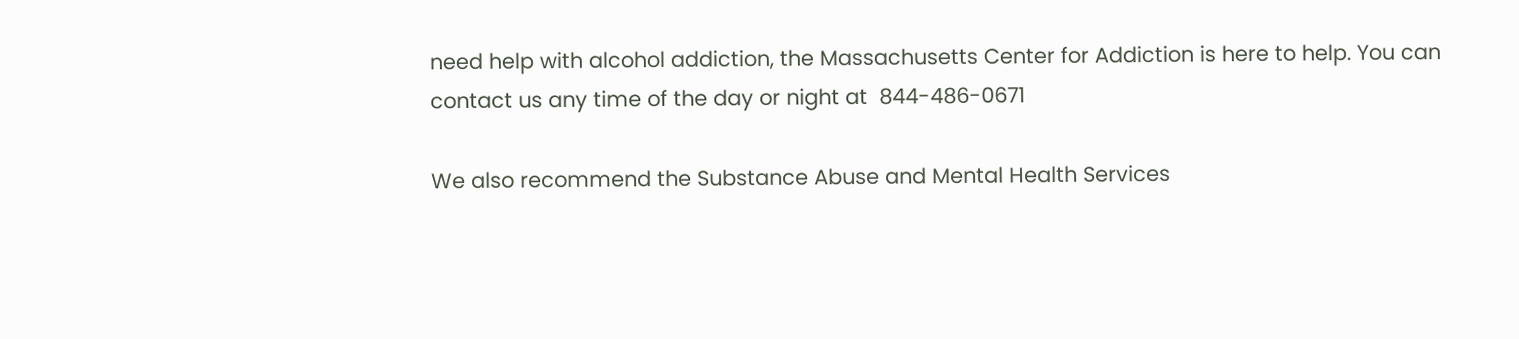need help with alcohol addiction, the Massachusetts Center for Addiction is here to help. You can contact us any time of the day or night at  844-486-0671

We also recommend the Substance Abuse and Mental Health Services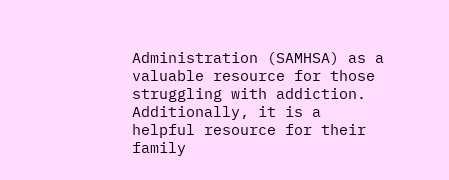Administration (SAMHSA) as a valuable resource for those struggling with addiction. Additionally, it is a helpful resource for their family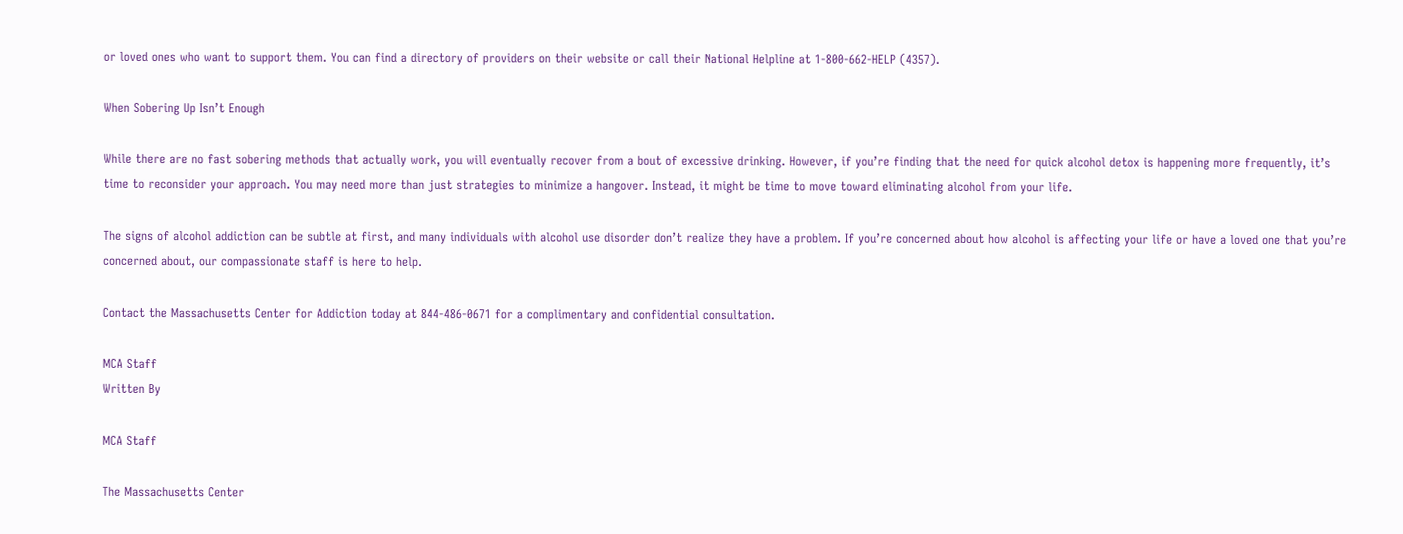or loved ones who want to support them. You can find a directory of providers on their website or call their National Helpline at 1-800-662-HELP (4357).

When Sobering Up Isn’t Enough

While there are no fast sobering methods that actually work, you will eventually recover from a bout of excessive drinking. However, if you’re finding that the need for quick alcohol detox is happening more frequently, it’s time to reconsider your approach. You may need more than just strategies to minimize a hangover. Instead, it might be time to move toward eliminating alcohol from your life.

The signs of alcohol addiction can be subtle at first, and many individuals with alcohol use disorder don’t realize they have a problem. If you’re concerned about how alcohol is affecting your life or have a loved one that you’re concerned about, our compassionate staff is here to help.

Contact the Massachusetts Center for Addiction today at 844-486-0671 for a complimentary and confidential consultation.

MCA Staff
Written By

MCA Staff

The Massachusetts Center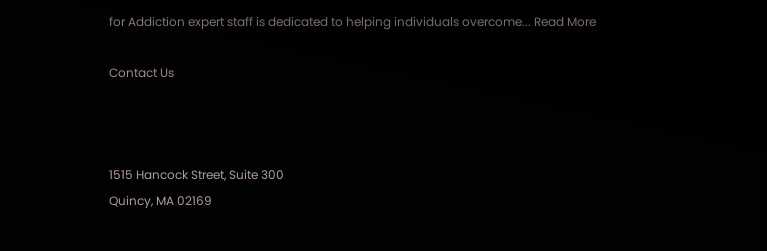for Addiction expert staff is dedicated to helping individuals overcome... Read More

Contact Us



1515 Hancock Street, Suite 300
Quincy, MA 02169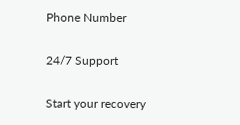Phone Number

24/7 Support

Start your recovery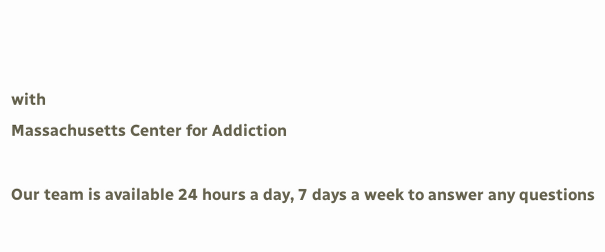with
Massachusetts Center for Addiction

Our team is available 24 hours a day, 7 days a week to answer any questions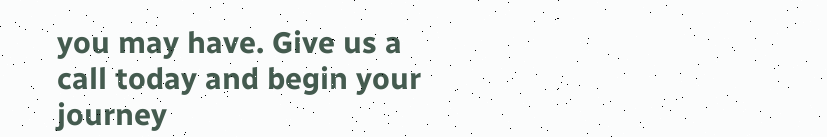you may have. Give us a call today and begin your journey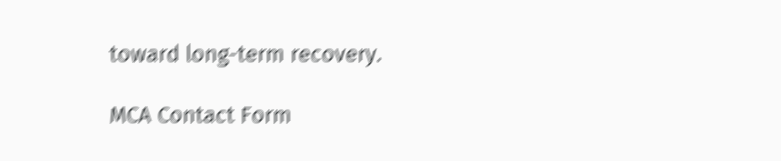toward long-term recovery.

MCA Contact Form